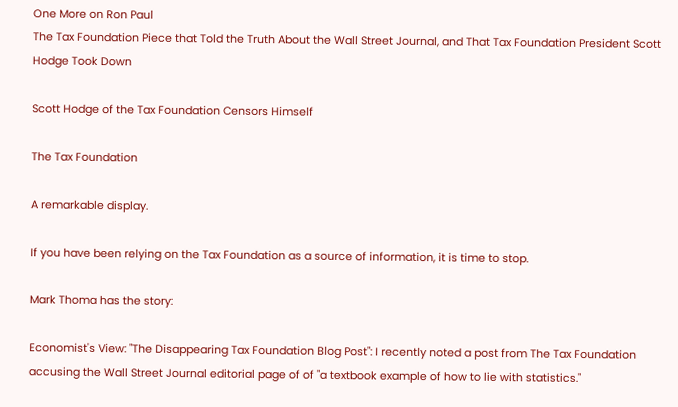One More on Ron Paul
The Tax Foundation Piece that Told the Truth About the Wall Street Journal, and That Tax Foundation President Scott Hodge Took Down

Scott Hodge of the Tax Foundation Censors Himself

The Tax Foundation

A remarkable display.

If you have been relying on the Tax Foundation as a source of information, it is time to stop.

Mark Thoma has the story:

Economist's View: "The Disappearing Tax Foundation Blog Post": I recently noted a post from The Tax Foundation accusing the Wall Street Journal editorial page of of "a textbook example of how to lie with statistics."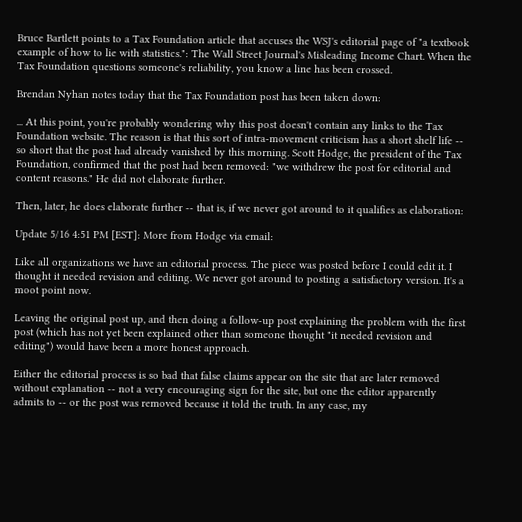Bruce Bartlett points to a Tax Foundation article that accuses the WSJ's editorial page of "a textbook example of how to lie with statistics.": The Wall Street Journal's Misleading Income Chart. When the Tax Foundation questions someone's reliability, you know a line has been crossed.

Brendan Nyhan notes today that the Tax Foundation post has been taken down:

... At this point, you're probably wondering why this post doesn't contain any links to the Tax Foundation website. The reason is that this sort of intra-movement criticism has a short shelf life -- so short that the post had already vanished by this morning. Scott Hodge, the president of the Tax Foundation, confirmed that the post had been removed: "we withdrew the post for editorial and content reasons." He did not elaborate further.

Then, later, he does elaborate further -- that is, if we never got around to it qualifies as elaboration:

Update 5/16 4:51 PM [EST]: More from Hodge via email:

Like all organizations we have an editorial process. The piece was posted before I could edit it. I thought it needed revision and editing. We never got around to posting a satisfactory version. It's a moot point now.

Leaving the original post up, and then doing a follow-up post explaining the problem with the first post (which has not yet been explained other than someone thought "it needed revision and editing") would have been a more honest approach.

Either the editorial process is so bad that false claims appear on the site that are later removed without explanation -- not a very encouraging sign for the site, but one the editor apparently admits to -- or the post was removed because it told the truth. In any case, my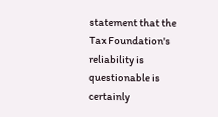statement that the Tax Foundation's reliability is questionable is certainly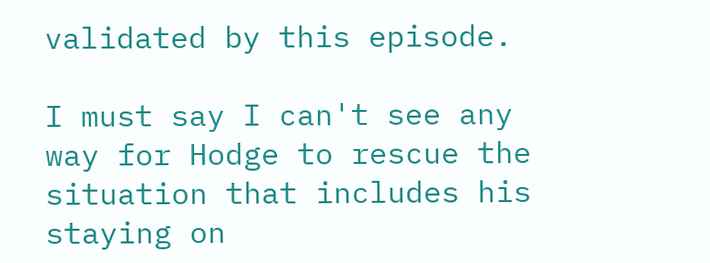validated by this episode.

I must say I can't see any way for Hodge to rescue the situation that includes his staying on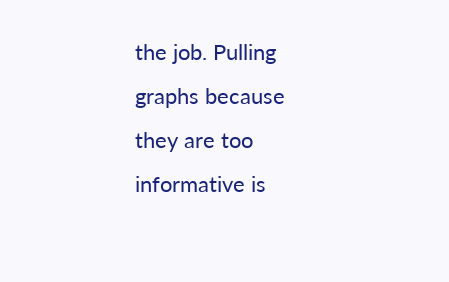the job. Pulling graphs because they are too informative is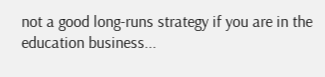not a good long-runs strategy if you are in the education business...